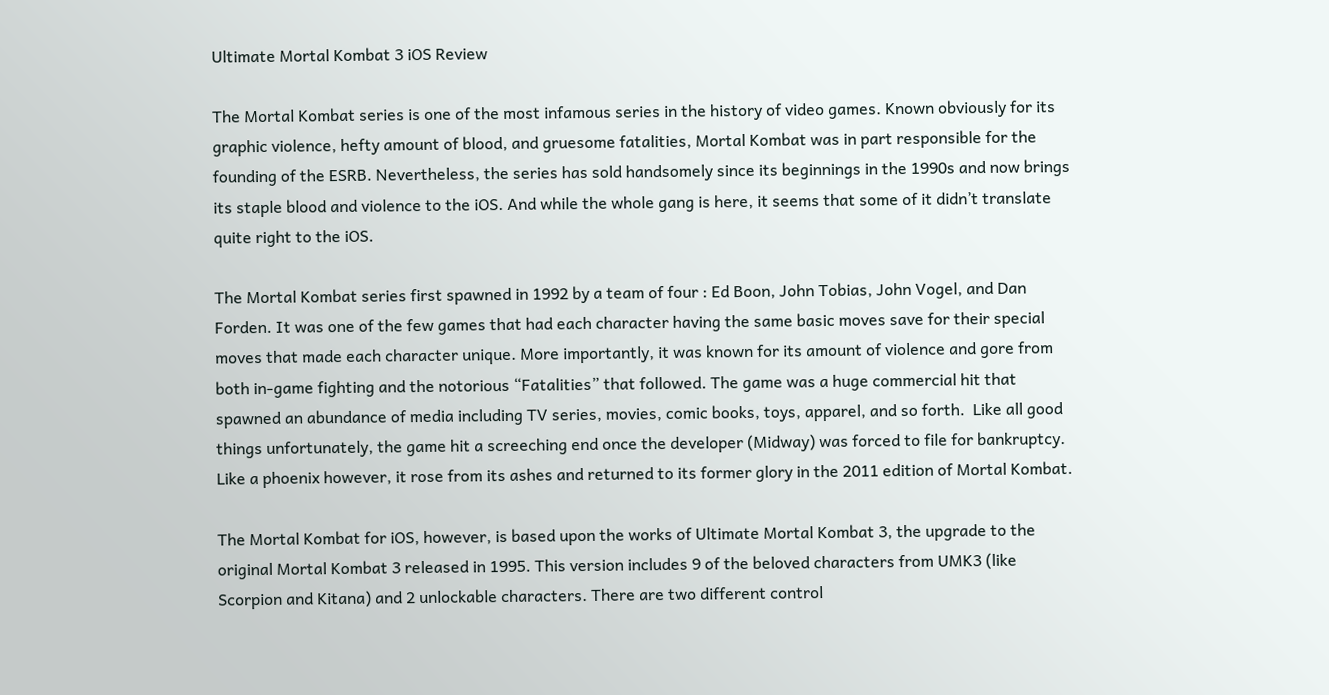Ultimate Mortal Kombat 3 iOS Review

The Mortal Kombat series is one of the most infamous series in the history of video games. Known obviously for its graphic violence, hefty amount of blood, and gruesome fatalities, Mortal Kombat was in part responsible for the founding of the ESRB. Nevertheless, the series has sold handsomely since its beginnings in the 1990s and now brings its staple blood and violence to the iOS. And while the whole gang is here, it seems that some of it didn’t translate quite right to the iOS.

The Mortal Kombat series first spawned in 1992 by a team of four : Ed Boon, John Tobias, John Vogel, and Dan Forden. It was one of the few games that had each character having the same basic moves save for their special moves that made each character unique. More importantly, it was known for its amount of violence and gore from both in-game fighting and the notorious “Fatalities” that followed. The game was a huge commercial hit that spawned an abundance of media including TV series, movies, comic books, toys, apparel, and so forth.  Like all good things unfortunately, the game hit a screeching end once the developer (Midway) was forced to file for bankruptcy. Like a phoenix however, it rose from its ashes and returned to its former glory in the 2011 edition of Mortal Kombat.

The Mortal Kombat for iOS, however, is based upon the works of Ultimate Mortal Kombat 3, the upgrade to the original Mortal Kombat 3 released in 1995. This version includes 9 of the beloved characters from UMK3 (like Scorpion and Kitana) and 2 unlockable characters. There are two different control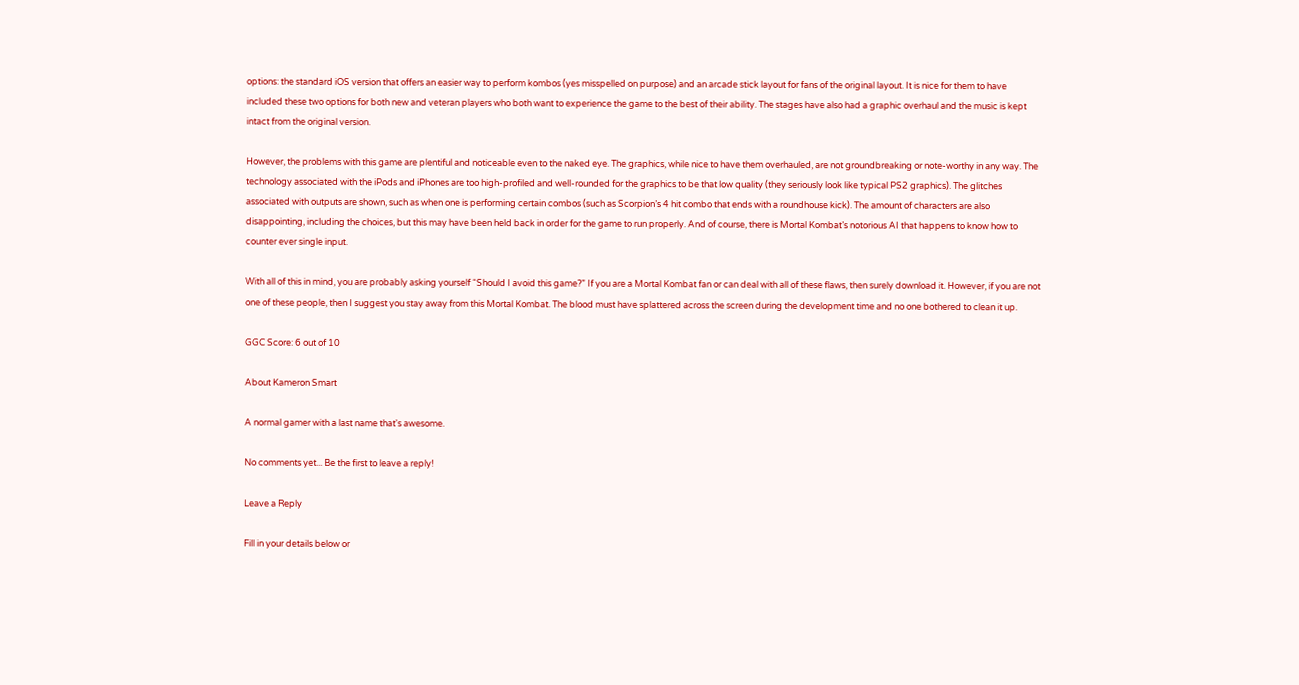options: the standard iOS version that offers an easier way to perform kombos (yes misspelled on purpose) and an arcade stick layout for fans of the original layout. It is nice for them to have included these two options for both new and veteran players who both want to experience the game to the best of their ability. The stages have also had a graphic overhaul and the music is kept intact from the original version.

However, the problems with this game are plentiful and noticeable even to the naked eye. The graphics, while nice to have them overhauled, are not groundbreaking or note-worthy in any way. The technology associated with the iPods and iPhones are too high-profiled and well-rounded for the graphics to be that low quality (they seriously look like typical PS2 graphics). The glitches associated with outputs are shown, such as when one is performing certain combos (such as Scorpion’s 4 hit combo that ends with a roundhouse kick). The amount of characters are also disappointing, including the choices, but this may have been held back in order for the game to run properly. And of course, there is Mortal Kombat’s notorious AI that happens to know how to counter ever single input.

With all of this in mind, you are probably asking yourself “Should I avoid this game?” If you are a Mortal Kombat fan or can deal with all of these flaws, then surely download it. However, if you are not one of these people, then I suggest you stay away from this Mortal Kombat. The blood must have splattered across the screen during the development time and no one bothered to clean it up.

GGC Score: 6 out of 10

About Kameron Smart

A normal gamer with a last name that's awesome.

No comments yet... Be the first to leave a reply!

Leave a Reply

Fill in your details below or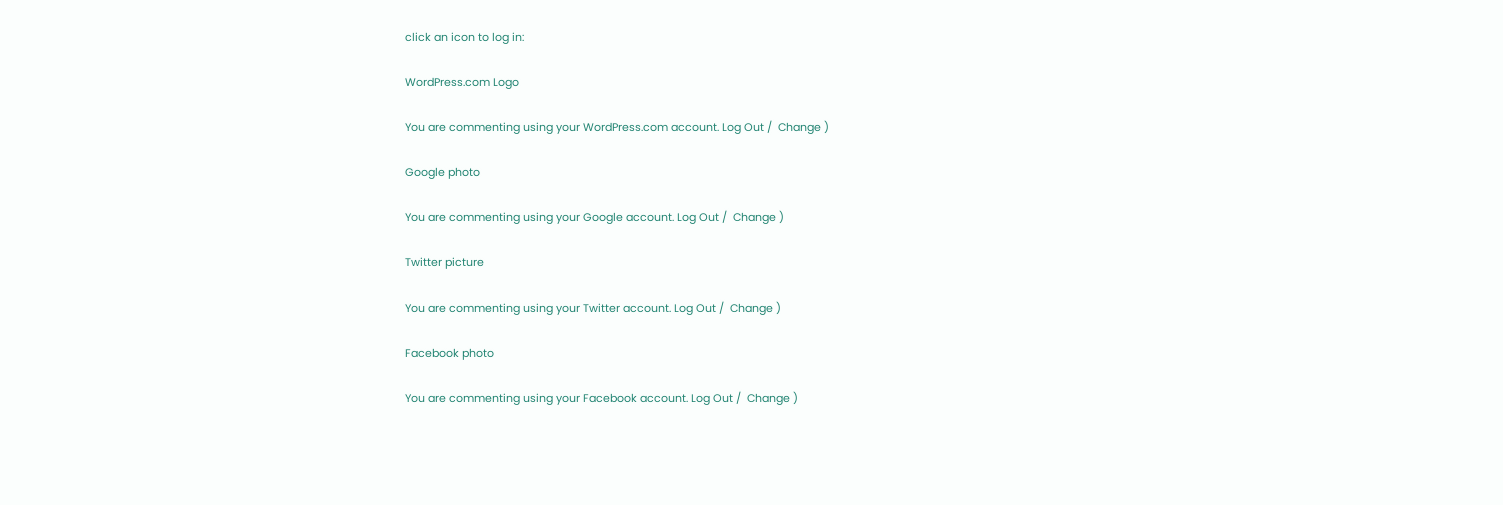click an icon to log in:

WordPress.com Logo

You are commenting using your WordPress.com account. Log Out /  Change )

Google photo

You are commenting using your Google account. Log Out /  Change )

Twitter picture

You are commenting using your Twitter account. Log Out /  Change )

Facebook photo

You are commenting using your Facebook account. Log Out /  Change )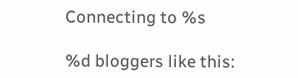Connecting to %s

%d bloggers like this: